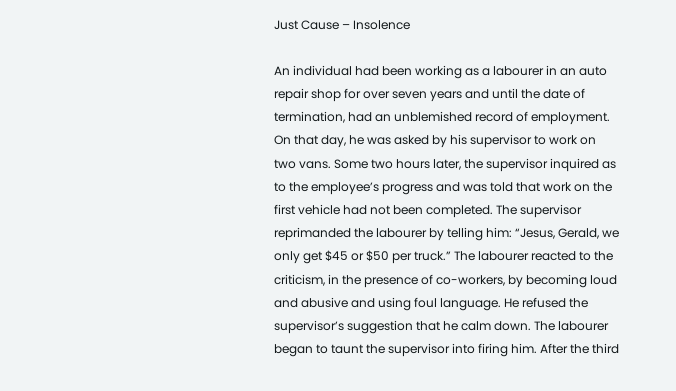Just Cause – Insolence

An individual had been working as a labourer in an auto repair shop for over seven years and until the date of termination, had an unblemished record of employment. On that day, he was asked by his supervisor to work on two vans. Some two hours later, the supervisor inquired as to the employee’s progress and was told that work on the first vehicle had not been completed. The supervisor reprimanded the labourer by telling him: “Jesus, Gerald, we only get $45 or $50 per truck.” The labourer reacted to the criticism, in the presence of co-workers, by becoming loud and abusive and using foul language. He refused the supervisor’s suggestion that he calm down. The labourer began to taunt the supervisor into firing him. After the third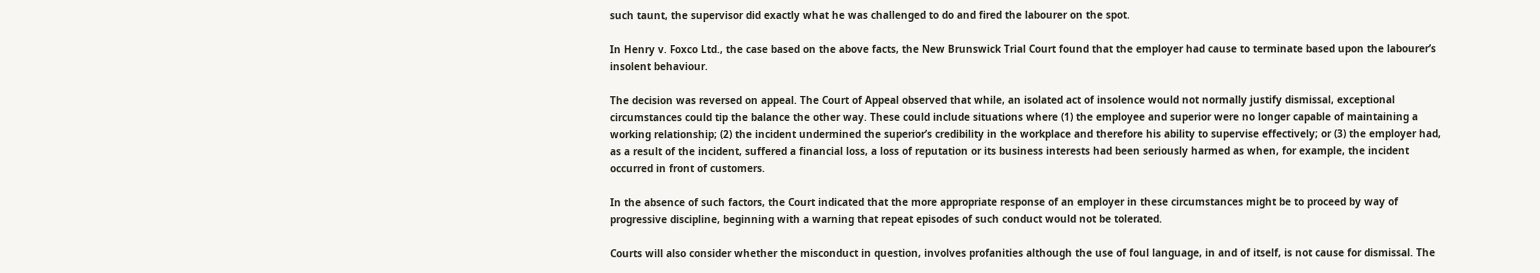such taunt, the supervisor did exactly what he was challenged to do and fired the labourer on the spot.

In Henry v. Foxco Ltd., the case based on the above facts, the New Brunswick Trial Court found that the employer had cause to terminate based upon the labourer’s insolent behaviour.

The decision was reversed on appeal. The Court of Appeal observed that while, an isolated act of insolence would not normally justify dismissal, exceptional circumstances could tip the balance the other way. These could include situations where (1) the employee and superior were no longer capable of maintaining a working relationship; (2) the incident undermined the superior’s credibility in the workplace and therefore his ability to supervise effectively; or (3) the employer had, as a result of the incident, suffered a financial loss, a loss of reputation or its business interests had been seriously harmed as when, for example, the incident occurred in front of customers.

In the absence of such factors, the Court indicated that the more appropriate response of an employer in these circumstances might be to proceed by way of progressive discipline, beginning with a warning that repeat episodes of such conduct would not be tolerated.

Courts will also consider whether the misconduct in question, involves profanities although the use of foul language, in and of itself, is not cause for dismissal. The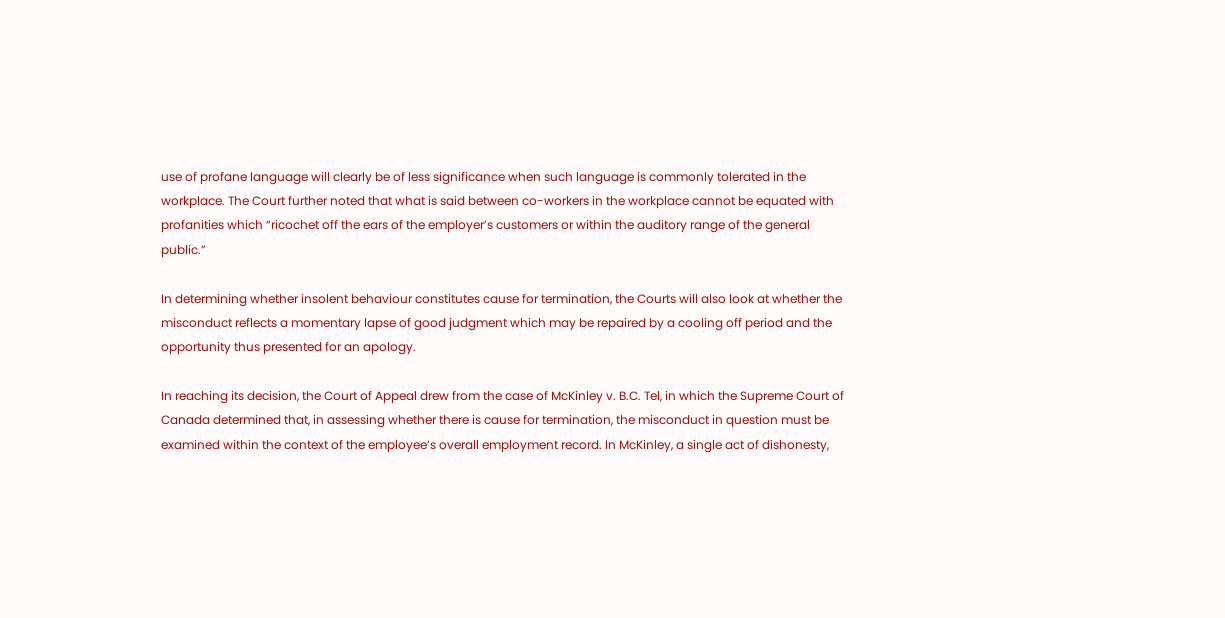use of profane language will clearly be of less significance when such language is commonly tolerated in the workplace. The Court further noted that what is said between co-workers in the workplace cannot be equated with profanities which “ricochet off the ears of the employer’s customers or within the auditory range of the general public.”

In determining whether insolent behaviour constitutes cause for termination, the Courts will also look at whether the misconduct reflects a momentary lapse of good judgment which may be repaired by a cooling off period and the opportunity thus presented for an apology.

In reaching its decision, the Court of Appeal drew from the case of McKinley v. B.C. Tel, in which the Supreme Court of Canada determined that, in assessing whether there is cause for termination, the misconduct in question must be examined within the context of the employee’s overall employment record. In McKinley, a single act of dishonesty,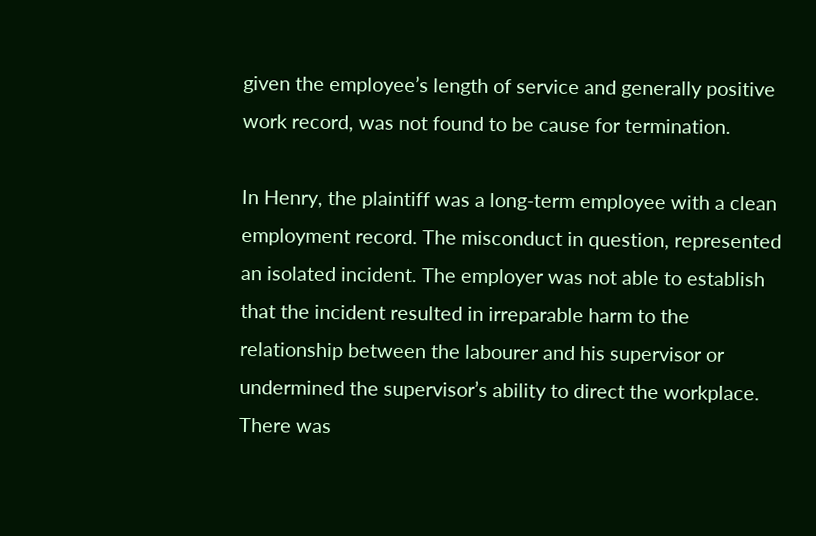given the employee’s length of service and generally positive work record, was not found to be cause for termination.

In Henry, the plaintiff was a long-term employee with a clean employment record. The misconduct in question, represented an isolated incident. The employer was not able to establish that the incident resulted in irreparable harm to the relationship between the labourer and his supervisor or undermined the supervisor’s ability to direct the workplace. There was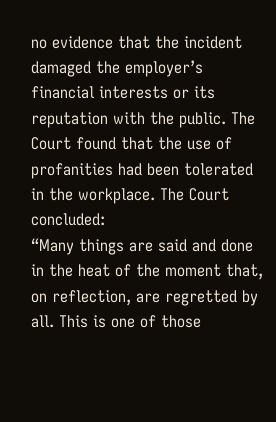no evidence that the incident damaged the employer’s financial interests or its reputation with the public. The Court found that the use of profanities had been tolerated in the workplace. The Court concluded:
“Many things are said and done in the heat of the moment that, on reflection, are regretted by all. This is one of those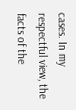cases. In my respectful view, the facts of the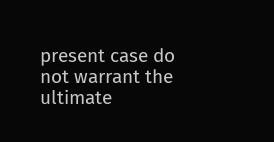present case do not warrant the ultimate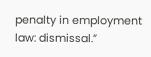penalty in employment law: dismissal.”